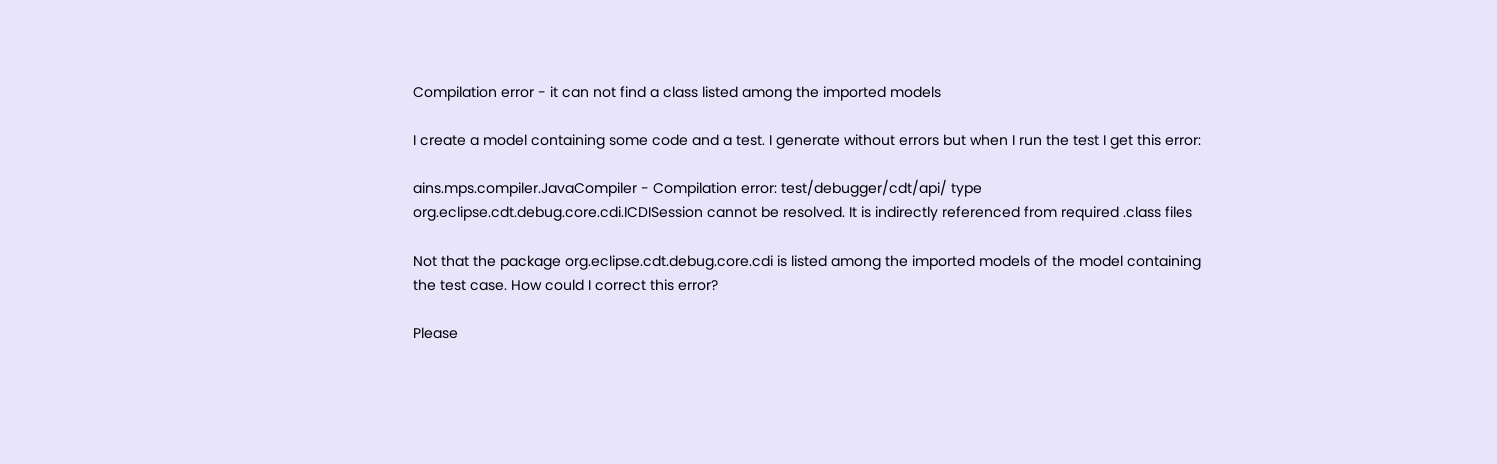Compilation error - it can not find a class listed among the imported models

I create a model containing some code and a test. I generate without errors but when I run the test I get this error:

ains.mps.compiler.JavaCompiler - Compilation error: test/debugger/cdt/api/ type org.eclipse.cdt.debug.core.cdi.ICDISession cannot be resolved. It is indirectly referenced from required .class files

Not that the package org.eclipse.cdt.debug.core.cdi is listed among the imported models of the model containing the test case. How could I correct this error?

Please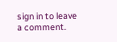sign in to leave a comment.